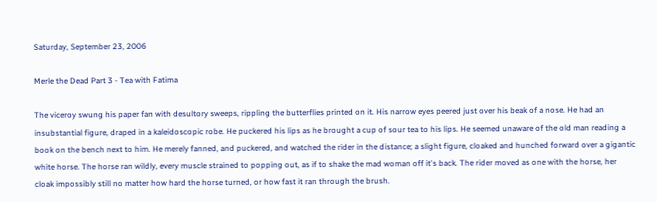Saturday, September 23, 2006

Merle the Dead Part 3 - Tea with Fatima

The viceroy swung his paper fan with desultory sweeps, rippling the butterflies printed on it. His narrow eyes peered just over his beak of a nose. He had an insubstantial figure, draped in a kaleidoscopic robe. He puckered his lips as he brought a cup of sour tea to his lips. He seemed unaware of the old man reading a book on the bench next to him. He merely fanned, and puckered, and watched the rider in the distance; a slight figure, cloaked and hunched forward over a gigantic white horse. The horse ran wildly, every muscle strained to popping out, as if to shake the mad woman off it's back. The rider moved as one with the horse, her cloak impossibly still no matter how hard the horse turned, or how fast it ran through the brush.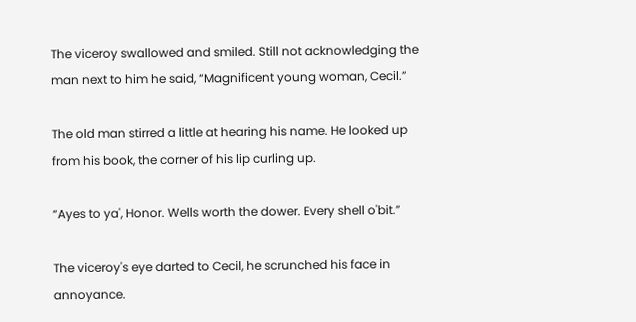The viceroy swallowed and smiled. Still not acknowledging the man next to him he said, “Magnificent young woman, Cecil.”

The old man stirred a little at hearing his name. He looked up from his book, the corner of his lip curling up.

“Ayes to ya', Honor. Wells worth the dower. Every shell o'bit.”

The viceroy's eye darted to Cecil, he scrunched his face in annoyance.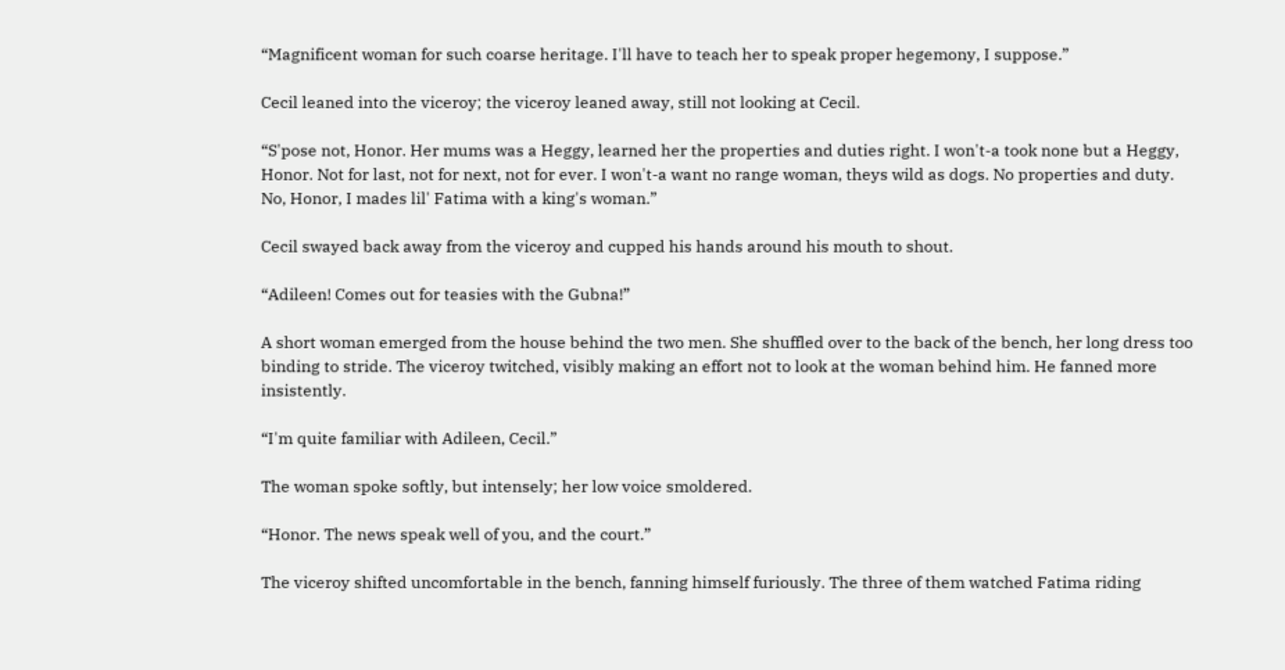“Magnificent woman for such coarse heritage. I'll have to teach her to speak proper hegemony, I suppose.”

Cecil leaned into the viceroy; the viceroy leaned away, still not looking at Cecil.

“S'pose not, Honor. Her mums was a Heggy, learned her the properties and duties right. I won't-a took none but a Heggy, Honor. Not for last, not for next, not for ever. I won't-a want no range woman, theys wild as dogs. No properties and duty. No, Honor, I mades lil' Fatima with a king's woman.”

Cecil swayed back away from the viceroy and cupped his hands around his mouth to shout.

“Adileen! Comes out for teasies with the Gubna!”

A short woman emerged from the house behind the two men. She shuffled over to the back of the bench, her long dress too binding to stride. The viceroy twitched, visibly making an effort not to look at the woman behind him. He fanned more insistently.

“I'm quite familiar with Adileen, Cecil.”

The woman spoke softly, but intensely; her low voice smoldered.

“Honor. The news speak well of you, and the court.”

The viceroy shifted uncomfortable in the bench, fanning himself furiously. The three of them watched Fatima riding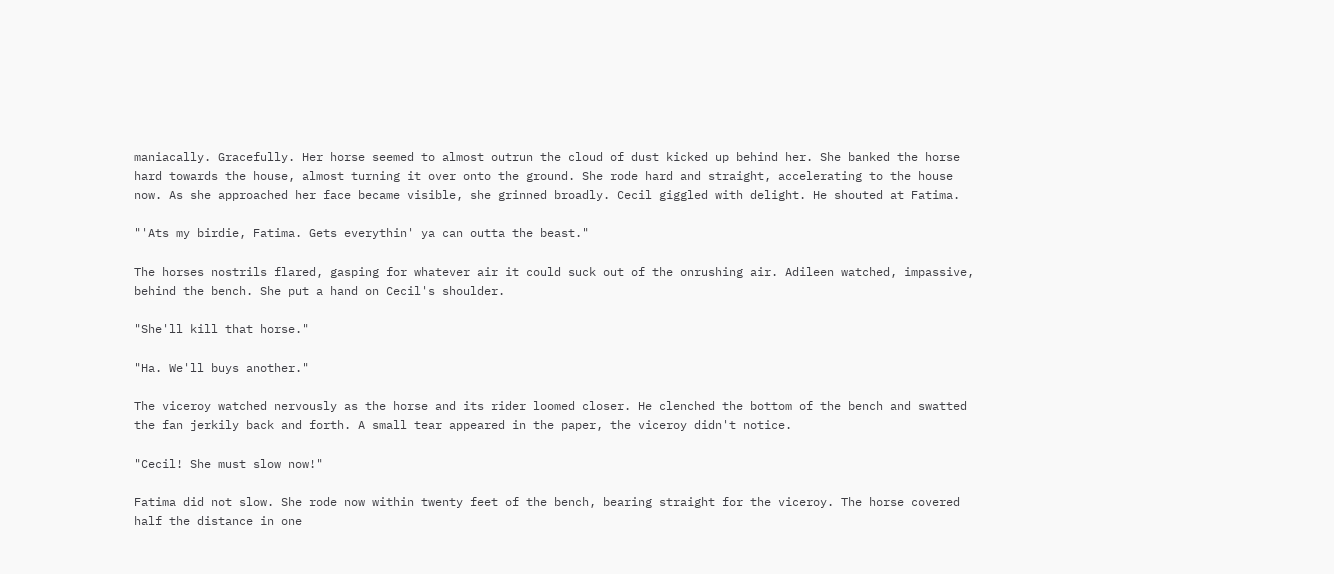maniacally. Gracefully. Her horse seemed to almost outrun the cloud of dust kicked up behind her. She banked the horse hard towards the house, almost turning it over onto the ground. She rode hard and straight, accelerating to the house now. As she approached her face became visible, she grinned broadly. Cecil giggled with delight. He shouted at Fatima.

"'Ats my birdie, Fatima. Gets everythin' ya can outta the beast."

The horses nostrils flared, gasping for whatever air it could suck out of the onrushing air. Adileen watched, impassive, behind the bench. She put a hand on Cecil's shoulder.

"She'll kill that horse."

"Ha. We'll buys another."

The viceroy watched nervously as the horse and its rider loomed closer. He clenched the bottom of the bench and swatted the fan jerkily back and forth. A small tear appeared in the paper, the viceroy didn't notice.

"Cecil! She must slow now!"

Fatima did not slow. She rode now within twenty feet of the bench, bearing straight for the viceroy. The horse covered half the distance in one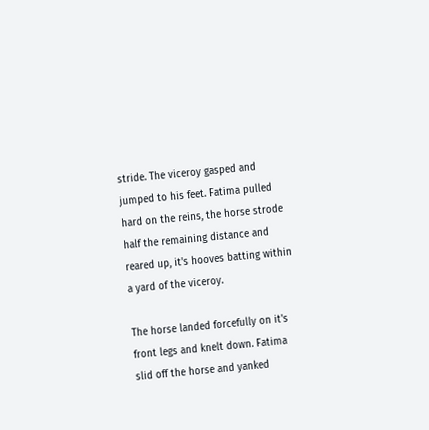stride. The viceroy gasped and jumped to his feet. Fatima pulled hard on the reins, the horse strode half the remaining distance and reared up, it's hooves batting within a yard of the viceroy.

The horse landed forcefully on it's front legs and knelt down. Fatima slid off the horse and yanked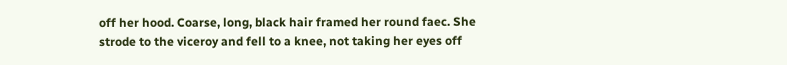off her hood. Coarse, long, black hair framed her round faec. She strode to the viceroy and fell to a knee, not taking her eyes off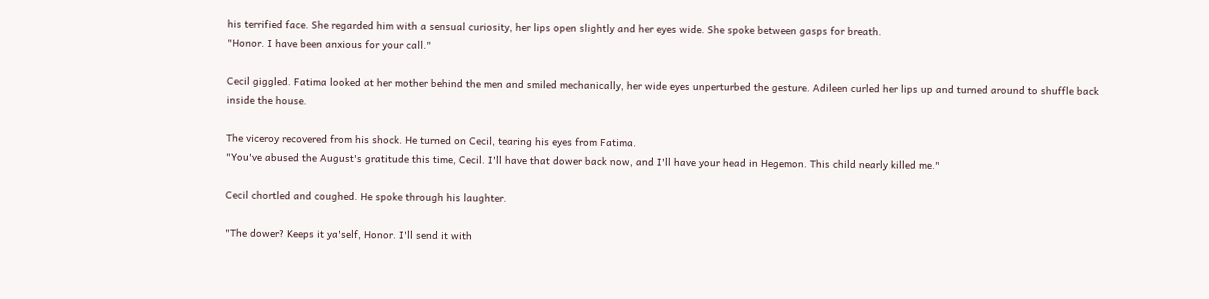his terrified face. She regarded him with a sensual curiosity, her lips open slightly and her eyes wide. She spoke between gasps for breath.
"Honor. I have been anxious for your call."

Cecil giggled. Fatima looked at her mother behind the men and smiled mechanically, her wide eyes unperturbed the gesture. Adileen curled her lips up and turned around to shuffle back inside the house.

The viceroy recovered from his shock. He turned on Cecil, tearing his eyes from Fatima.
"You've abused the August's gratitude this time, Cecil. I'll have that dower back now, and I'll have your head in Hegemon. This child nearly killed me."

Cecil chortled and coughed. He spoke through his laughter.

"The dower? Keeps it ya'self, Honor. I'll send it with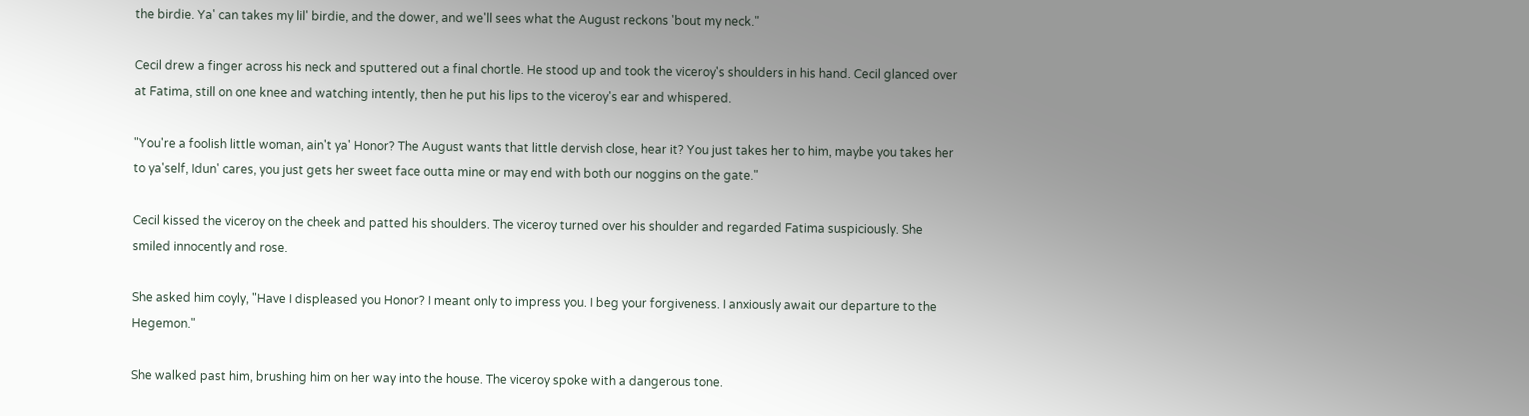the birdie. Ya' can takes my lil' birdie, and the dower, and we'll sees what the August reckons 'bout my neck."

Cecil drew a finger across his neck and sputtered out a final chortle. He stood up and took the viceroy's shoulders in his hand. Cecil glanced over at Fatima, still on one knee and watching intently, then he put his lips to the viceroy's ear and whispered.

"You're a foolish little woman, ain't ya' Honor? The August wants that little dervish close, hear it? You just takes her to him, maybe you takes her to ya'self, Idun' cares, you just gets her sweet face outta mine or may end with both our noggins on the gate."

Cecil kissed the viceroy on the cheek and patted his shoulders. The viceroy turned over his shoulder and regarded Fatima suspiciously. She smiled innocently and rose.

She asked him coyly, "Have I displeased you Honor? I meant only to impress you. I beg your forgiveness. I anxiously await our departure to the Hegemon."

She walked past him, brushing him on her way into the house. The viceroy spoke with a dangerous tone.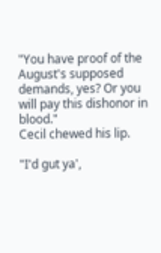"You have proof of the August's supposed demands, yes? Or you will pay this dishonor in blood."
Cecil chewed his lip.

"I'd gut ya',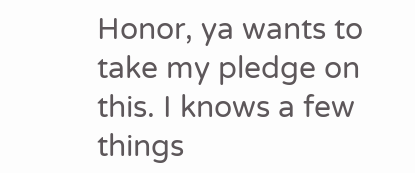Honor, ya wants to take my pledge on this. I knows a few things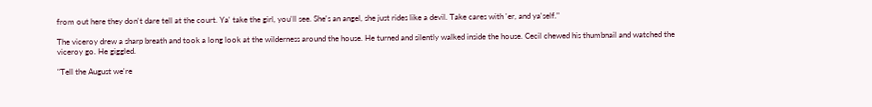from out here they don't dare tell at the court. Ya' take the girl, you'll see. She's an angel, she just rides like a devil. Take cares with 'er, and ya'self."

The viceroy drew a sharp breath and took a long look at the wilderness around the house. He turned and silently walked inside the house. Cecil chewed his thumbnail and watched the viceroy go. He giggled.

"Tell the August we're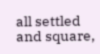all settled and square,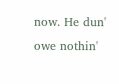now. He dun' owe nothin'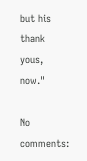but his thank yous, now."

No comments: